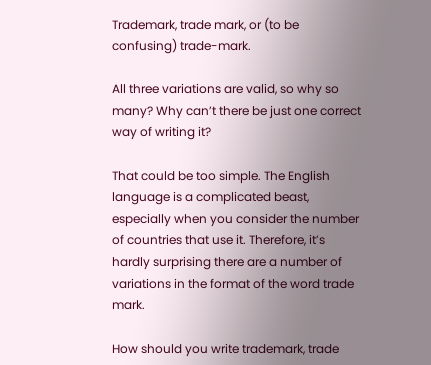Trademark, trade mark, or (to be confusing) trade-mark.

All three variations are valid, so why so many? Why can’t there be just one correct way of writing it?

That could be too simple. The English language is a complicated beast, especially when you consider the number of countries that use it. Therefore, it’s hardly surprising there are a number of variations in the format of the word trade mark.

How should you write trademark, trade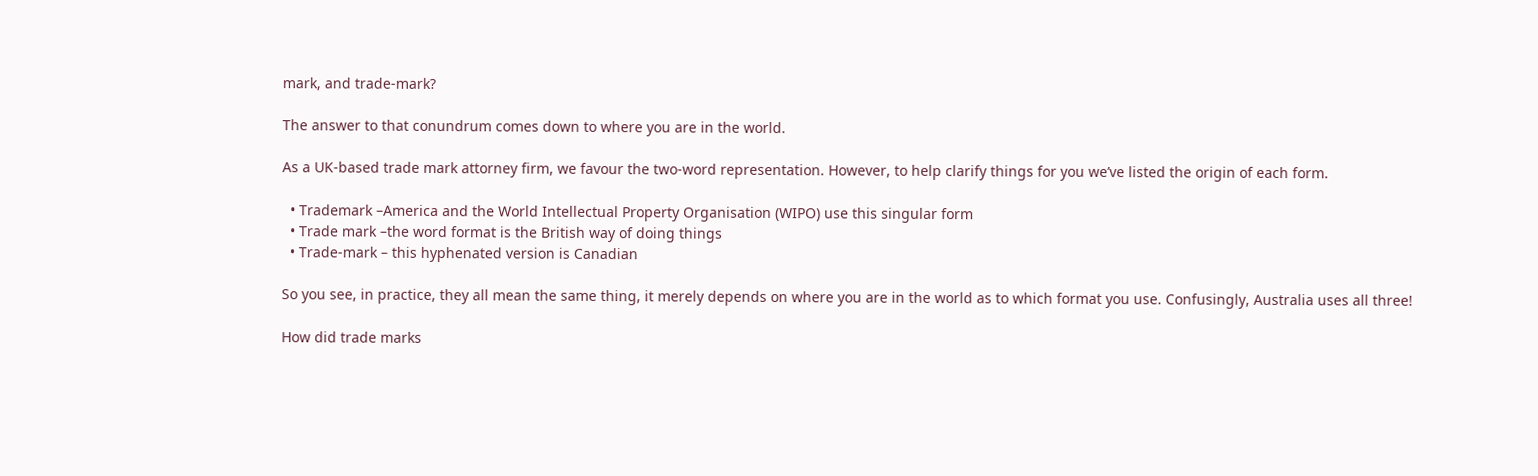mark, and trade-mark?

The answer to that conundrum comes down to where you are in the world.

As a UK-based trade mark attorney firm, we favour the two-word representation. However, to help clarify things for you we’ve listed the origin of each form.

  • Trademark –America and the World Intellectual Property Organisation (WIPO) use this singular form
  • Trade mark –the word format is the British way of doing things
  • Trade-mark – this hyphenated version is Canadian

So you see, in practice, they all mean the same thing, it merely depends on where you are in the world as to which format you use. Confusingly, Australia uses all three!

How did trade marks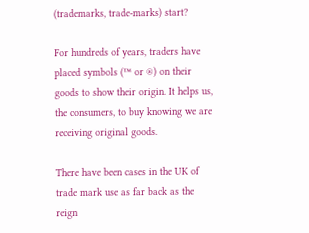(trademarks, trade-marks) start?

For hundreds of years, traders have placed symbols (™ or ®) on their goods to show their origin. It helps us, the consumers, to buy knowing we are receiving original goods.

There have been cases in the UK of trade mark use as far back as the reign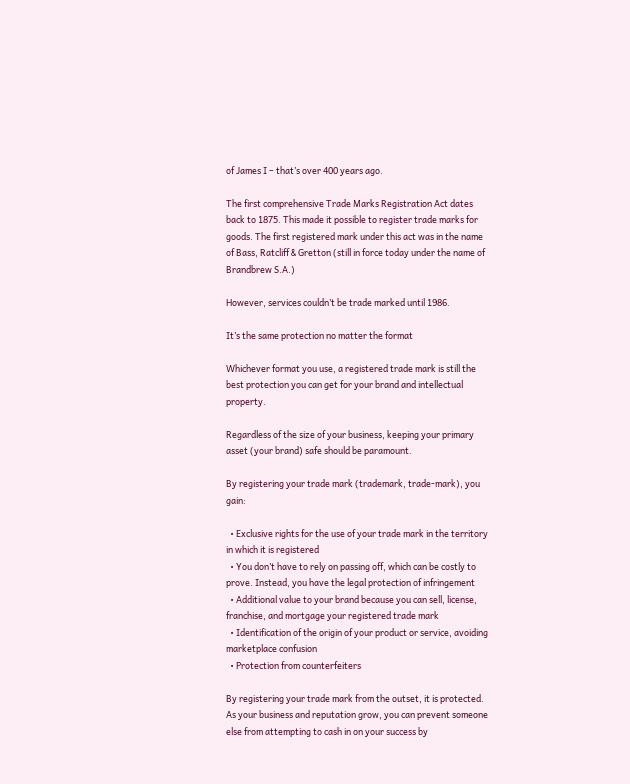of James I – that’s over 400 years ago.

The first comprehensive Trade Marks Registration Act dates back to 1875. This made it possible to register trade marks for goods. The first registered mark under this act was in the name of Bass, Ratcliff & Gretton (still in force today under the name of Brandbrew S.A.)

However, services couldn’t be trade marked until 1986.

It’s the same protection no matter the format

Whichever format you use, a registered trade mark is still the best protection you can get for your brand and intellectual property.

Regardless of the size of your business, keeping your primary asset (your brand) safe should be paramount.

By registering your trade mark (trademark, trade-mark), you gain:

  • Exclusive rights for the use of your trade mark in the territory in which it is registered
  • You don’t have to rely on passing off, which can be costly to prove. Instead, you have the legal protection of infringement
  • Additional value to your brand because you can sell, license, franchise, and mortgage your registered trade mark
  • Identification of the origin of your product or service, avoiding marketplace confusion
  • Protection from counterfeiters

By registering your trade mark from the outset, it is protected. As your business and reputation grow, you can prevent someone else from attempting to cash in on your success by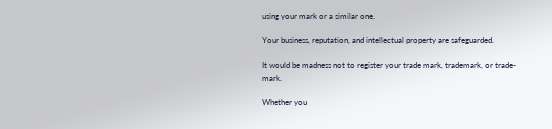using your mark or a similar one.

Your business, reputation, and intellectual property are safeguarded.

It would be madness not to register your trade mark, trademark, or trade-mark.

Whether you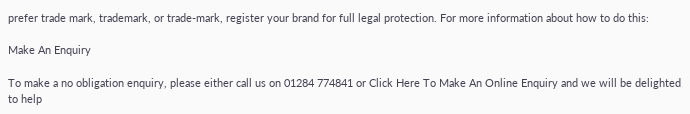prefer trade mark, trademark, or trade-mark, register your brand for full legal protection. For more information about how to do this:

Make An Enquiry

To make a no obligation enquiry, please either call us on 01284 774841 or Click Here To Make An Online Enquiry and we will be delighted to help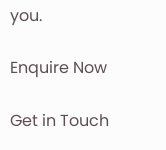you.

Enquire Now

Get in Touch